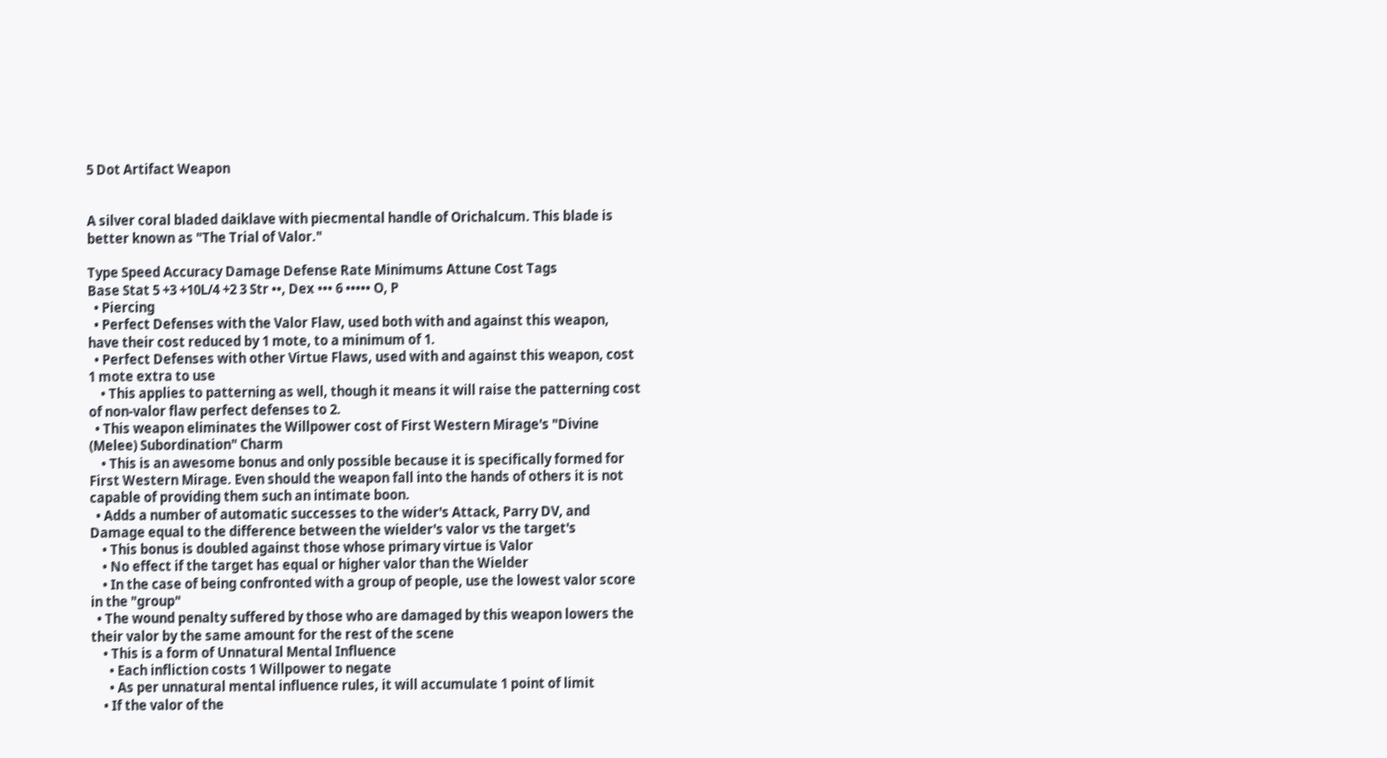5 Dot Artifact Weapon


A silver coral bladed daiklave with piecmental handle of Orichalcum. This blade is better known as "The Trial of Valor."

Type Speed Accuracy Damage Defense Rate Minimums Attune Cost Tags
Base Stat 5 +3 +10L/4 +2 3 Str ••, Dex ••• 6 ••••• O, P
  • Piercing
  • Perfect Defenses with the Valor Flaw, used both with and against this weapon, have their cost reduced by 1 mote, to a minimum of 1.
  • Perfect Defenses with other Virtue Flaws, used with and against this weapon, cost 1 mote extra to use
    • This applies to patterning as well, though it means it will raise the patterning cost of non-valor flaw perfect defenses to 2.
  • This weapon eliminates the Willpower cost of First Western Mirage's "Divine (Melee) Subordination" Charm
    • This is an awesome bonus and only possible because it is specifically formed for First Western Mirage. Even should the weapon fall into the hands of others it is not capable of providing them such an intimate boon.
  • Adds a number of automatic successes to the wider's Attack, Parry DV, and Damage equal to the difference between the wielder's valor vs the target's
    • This bonus is doubled against those whose primary virtue is Valor
    • No effect if the target has equal or higher valor than the Wielder
    • In the case of being confronted with a group of people, use the lowest valor score in the "group"
  • The wound penalty suffered by those who are damaged by this weapon lowers the their valor by the same amount for the rest of the scene
    • This is a form of Unnatural Mental Influence
      • Each infliction costs 1 Willpower to negate
      • As per unnatural mental influence rules, it will accumulate 1 point of limit
    • If the valor of the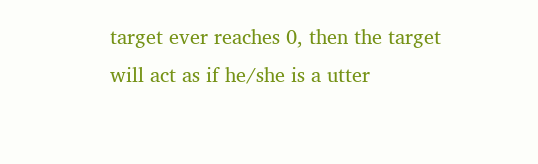target ever reaches 0, then the target will act as if he/she is a utter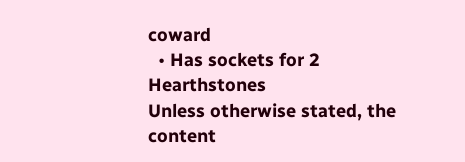coward
  • Has sockets for 2 Hearthstones
Unless otherwise stated, the content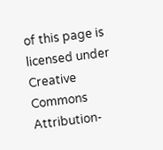of this page is licensed under Creative Commons Attribution-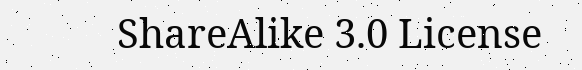ShareAlike 3.0 License